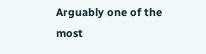Arguably one of the most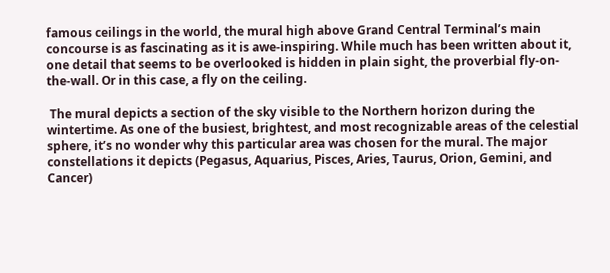famous ceilings in the world, the mural high above Grand Central Terminal’s main concourse is as fascinating as it is awe-inspiring. While much has been written about it, one detail that seems to be overlooked is hidden in plain sight, the proverbial fly-on-the-wall. Or in this case, a fly on the ceiling.

 The mural depicts a section of the sky visible to the Northern horizon during the wintertime. As one of the busiest, brightest, and most recognizable areas of the celestial sphere, it’s no wonder why this particular area was chosen for the mural. The major constellations it depicts (Pegasus, Aquarius, Pisces, Aries, Taurus, Orion, Gemini, and Cancer)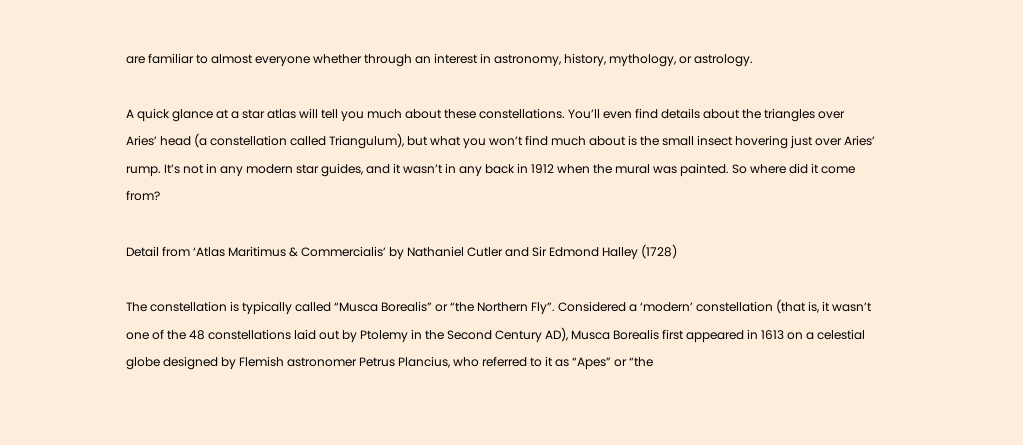are familiar to almost everyone whether through an interest in astronomy, history, mythology, or astrology.

A quick glance at a star atlas will tell you much about these constellations. You’ll even find details about the triangles over Aries’ head (a constellation called Triangulum), but what you won’t find much about is the small insect hovering just over Aries’ rump. It’s not in any modern star guides, and it wasn’t in any back in 1912 when the mural was painted. So where did it come from?

Detail from ‘Atlas Maritimus & Commercialis’ by Nathaniel Cutler and Sir Edmond Halley (1728)

The constellation is typically called “Musca Borealis” or “the Northern Fly”. Considered a ‘modern’ constellation (that is, it wasn’t one of the 48 constellations laid out by Ptolemy in the Second Century AD), Musca Borealis first appeared in 1613 on a celestial globe designed by Flemish astronomer Petrus Plancius, who referred to it as “Apes” or “the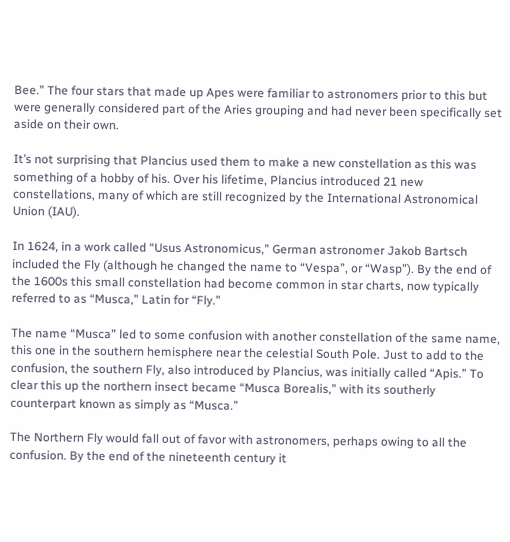Bee.” The four stars that made up Apes were familiar to astronomers prior to this but were generally considered part of the Aries grouping and had never been specifically set aside on their own.

It’s not surprising that Plancius used them to make a new constellation as this was something of a hobby of his. Over his lifetime, Plancius introduced 21 new constellations, many of which are still recognized by the International Astronomical Union (IAU).

In 1624, in a work called “Usus Astronomicus,” German astronomer Jakob Bartsch included the Fly (although he changed the name to “Vespa”, or “Wasp”). By the end of the 1600s this small constellation had become common in star charts, now typically referred to as “Musca,” Latin for “Fly.”

The name “Musca” led to some confusion with another constellation of the same name, this one in the southern hemisphere near the celestial South Pole. Just to add to the confusion, the southern Fly, also introduced by Plancius, was initially called “Apis.” To clear this up the northern insect became “Musca Borealis,” with its southerly counterpart known as simply as “Musca.”

The Northern Fly would fall out of favor with astronomers, perhaps owing to all the confusion. By the end of the nineteenth century it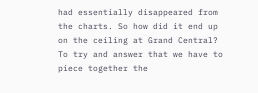had essentially disappeared from the charts. So how did it end up on the ceiling at Grand Central?
To try and answer that we have to piece together the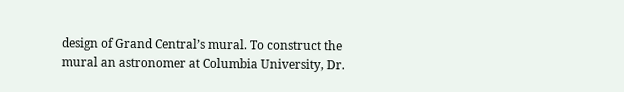design of Grand Central’s mural. To construct the mural an astronomer at Columbia University, Dr.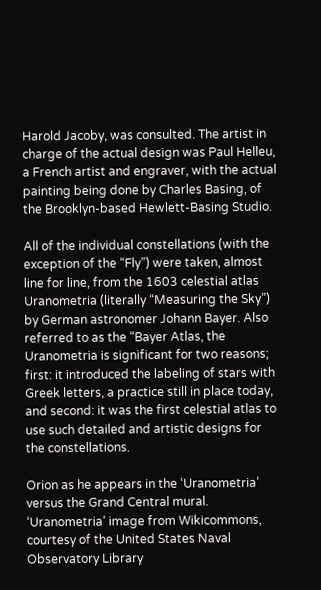Harold Jacoby, was consulted. The artist in charge of the actual design was Paul Helleu, a French artist and engraver, with the actual painting being done by Charles Basing, of the Brooklyn-based Hewlett-Basing Studio.

All of the individual constellations (with the exception of the “Fly”) were taken, almost line for line, from the 1603 celestial atlas Uranometria (literally “Measuring the Sky”) by German astronomer Johann Bayer. Also referred to as the “Bayer Atlas, the Uranometria is significant for two reasons; first: it introduced the labeling of stars with Greek letters, a practice still in place today, and second: it was the first celestial atlas to use such detailed and artistic designs for the constellations.

Orion as he appears in the ‘Uranometria’ versus the Grand Central mural.  ‘Uranometria’ image from Wikicommons, courtesy of the United States Naval Observatory Library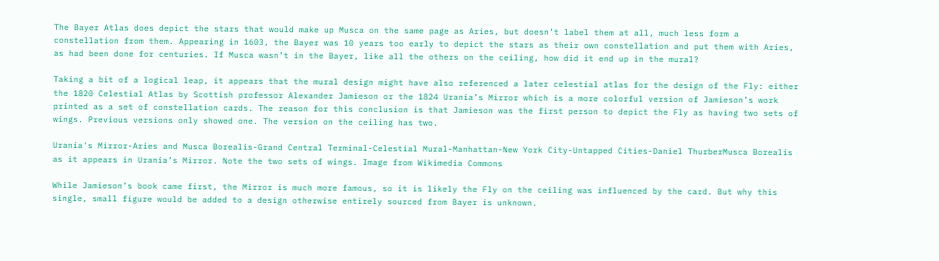The Bayer Atlas does depict the stars that would make up Musca on the same page as Aries, but doesn’t label them at all, much less form a constellation from them. Appearing in 1603, the Bayer was 10 years too early to depict the stars as their own constellation and put them with Aries, as had been done for centuries. If Musca wasn’t in the Bayer, like all the others on the ceiling, how did it end up in the mural?

Taking a bit of a logical leap, it appears that the mural design might have also referenced a later celestial atlas for the design of the Fly: either the 1820 Celestial Atlas by Scottish professor Alexander Jamieson or the 1824 Urania’s Mirror which is a more colorful version of Jamieson’s work printed as a set of constellation cards. The reason for this conclusion is that Jamieson was the first person to depict the Fly as having two sets of wings. Previous versions only showed one. The version on the ceiling has two.

Urania's Mirror-Aries and Musca Borealis-Grand Central Terminal-Celestial Mural-Manhattan-New York City-Untapped Cities-Daniel ThurberMusca Borealis as it appears in Urania’s Mirror. Note the two sets of wings. Image from Wikimedia Commons

While Jamieson’s book came first, the Mirror is much more famous, so it is likely the Fly on the ceiling was influenced by the card. But why this single, small figure would be added to a design otherwise entirely sourced from Bayer is unknown.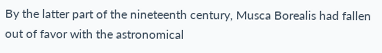By the latter part of the nineteenth century, Musca Borealis had fallen out of favor with the astronomical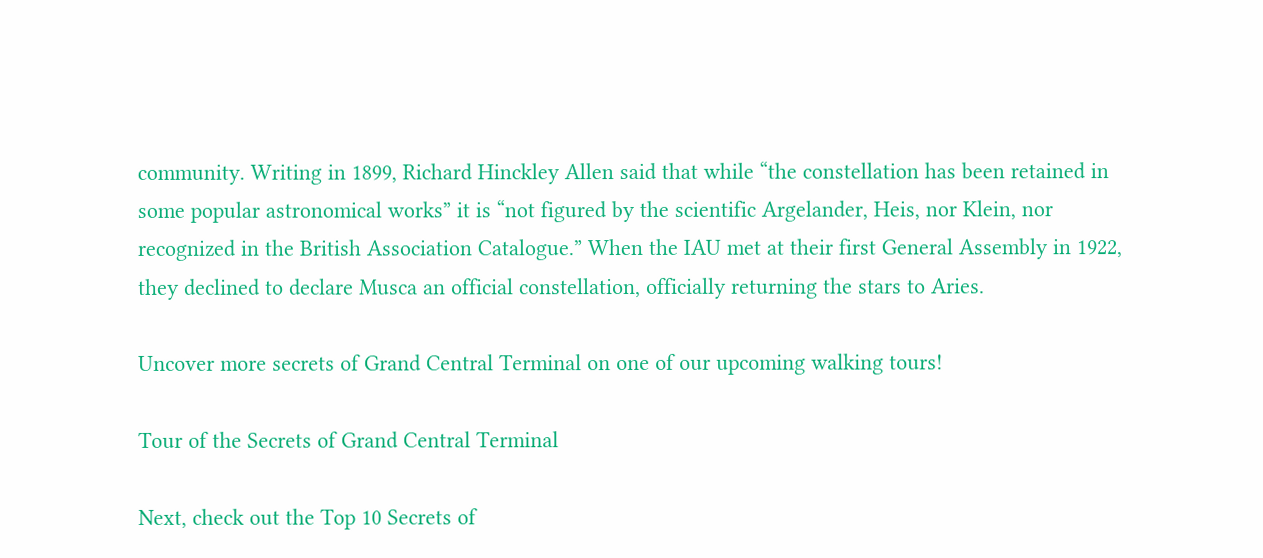community. Writing in 1899, Richard Hinckley Allen said that while “the constellation has been retained in some popular astronomical works” it is “not figured by the scientific Argelander, Heis, nor Klein, nor recognized in the British Association Catalogue.” When the IAU met at their first General Assembly in 1922, they declined to declare Musca an official constellation, officially returning the stars to Aries.

Uncover more secrets of Grand Central Terminal on one of our upcoming walking tours!

Tour of the Secrets of Grand Central Terminal

Next, check out the Top 10 Secrets of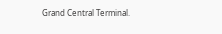Grand Central Terminal.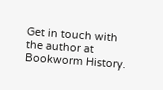Get in touch with the author at Bookworm History.